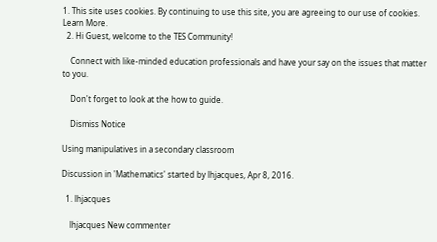1. This site uses cookies. By continuing to use this site, you are agreeing to our use of cookies. Learn More.
  2. Hi Guest, welcome to the TES Community!

    Connect with like-minded education professionals and have your say on the issues that matter to you.

    Don't forget to look at the how to guide.

    Dismiss Notice

Using manipulatives in a secondary classroom

Discussion in 'Mathematics' started by lhjacques, Apr 8, 2016.

  1. lhjacques

    lhjacques New commenter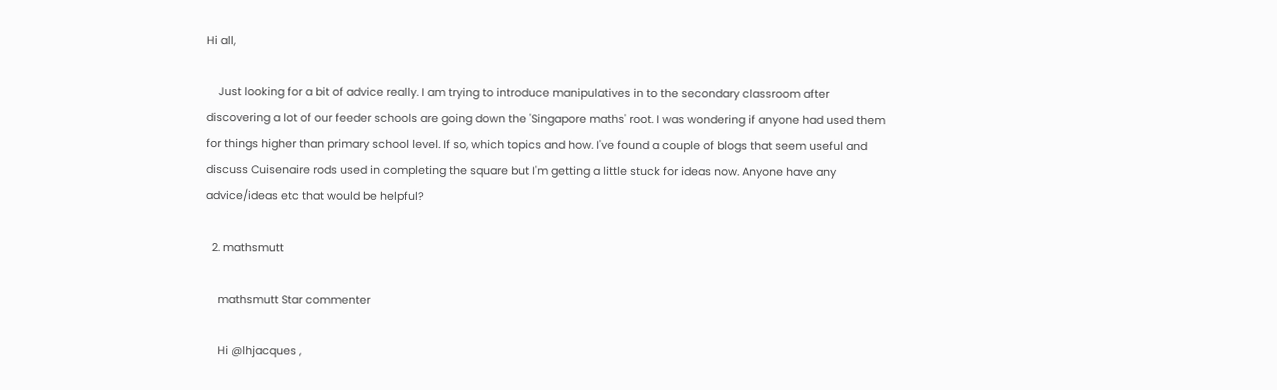Hi all,

    Just looking for a bit of advice really. I am trying to introduce manipulatives in to the secondary classroom after discovering a lot of our feeder schools are going down the 'Singapore maths' root. I was wondering if anyone had used them for things higher than primary school level. If so, which topics and how. I've found a couple of blogs that seem useful and discuss Cuisenaire rods used in completing the square but I'm getting a little stuck for ideas now. Anyone have any advice/ideas etc that would be helpful?

  2. mathsmutt

    mathsmutt Star commenter

    Hi @lhjacques ,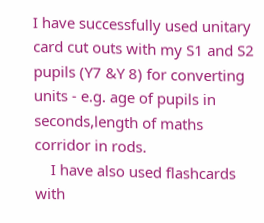I have successfully used unitary card cut outs with my S1 and S2 pupils (Y7 &Y 8) for converting units - e.g. age of pupils in seconds,length of maths corridor in rods.
    I have also used flashcards with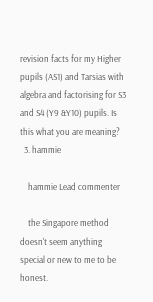revision facts for my Higher pupils (AS1) and Tarsias with algebra and factorising for S3 and S4 (Y9 &Y10) pupils. Is this what you are meaning?
  3. hammie

    hammie Lead commenter

    the Singapore method doesn't seem anything special or new to me to be honest.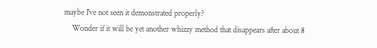maybe I've not seen it demonstrated properly?
    Wonder if it will be yet another whizzy method that disappears after about 8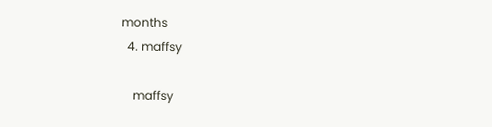months
  4. maffsy

    maffsy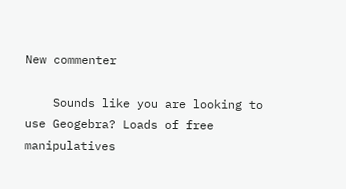New commenter

    Sounds like you are looking to use Geogebra? Loads of free manipulatives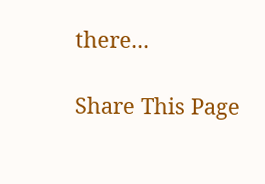there...

Share This Page